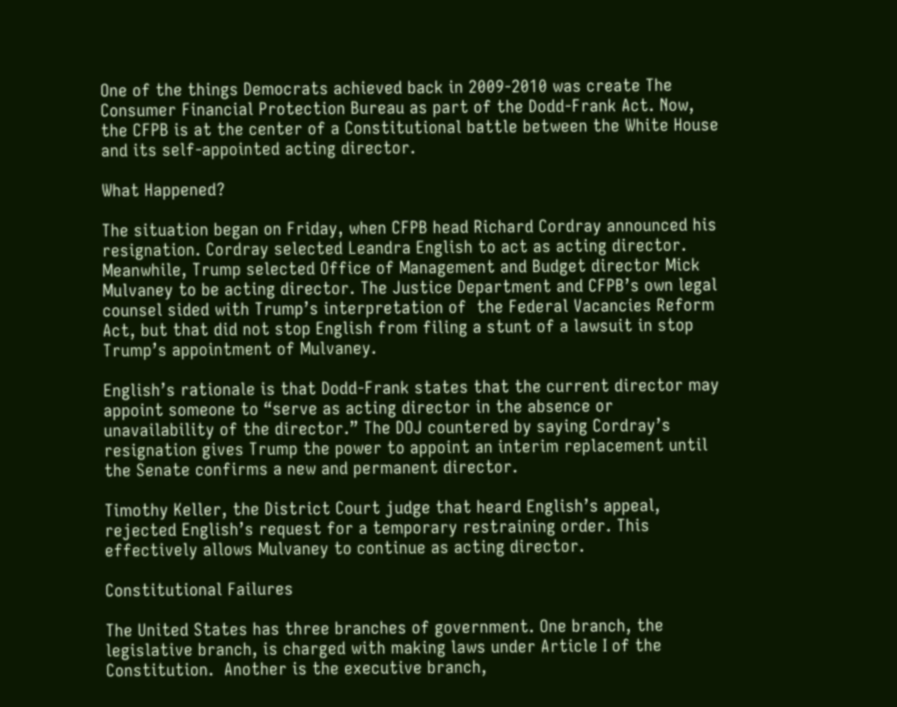One of the things Democrats achieved back in 2009-2010 was create The Consumer Financial Protection Bureau as part of the Dodd-Frank Act. Now, the CFPB is at the center of a Constitutional battle between the White House and its self-appointed acting director.

What Happened?

The situation began on Friday, when CFPB head Richard Cordray announced his resignation. Cordray selected Leandra English to act as acting director. Meanwhile, Trump selected Office of Management and Budget director Mick Mulvaney to be acting director. The Justice Department and CFPB’s own legal counsel sided with Trump’s interpretation of  the Federal Vacancies Reform Act, but that did not stop English from filing a stunt of a lawsuit in stop Trump’s appointment of Mulvaney.

English’s rationale is that Dodd-Frank states that the current director may appoint someone to “serve as acting director in the absence or unavailability of the director.” The DOJ countered by saying Cordray’s resignation gives Trump the power to appoint an interim replacement until the Senate confirms a new and permanent director.

Timothy Keller, the District Court judge that heard English’s appeal, rejected English’s request for a temporary restraining order. This effectively allows Mulvaney to continue as acting director.

Constitutional Failures

The United States has three branches of government. One branch, the legislative branch, is charged with making laws under Article I of the Constitution.  Another is the executive branch,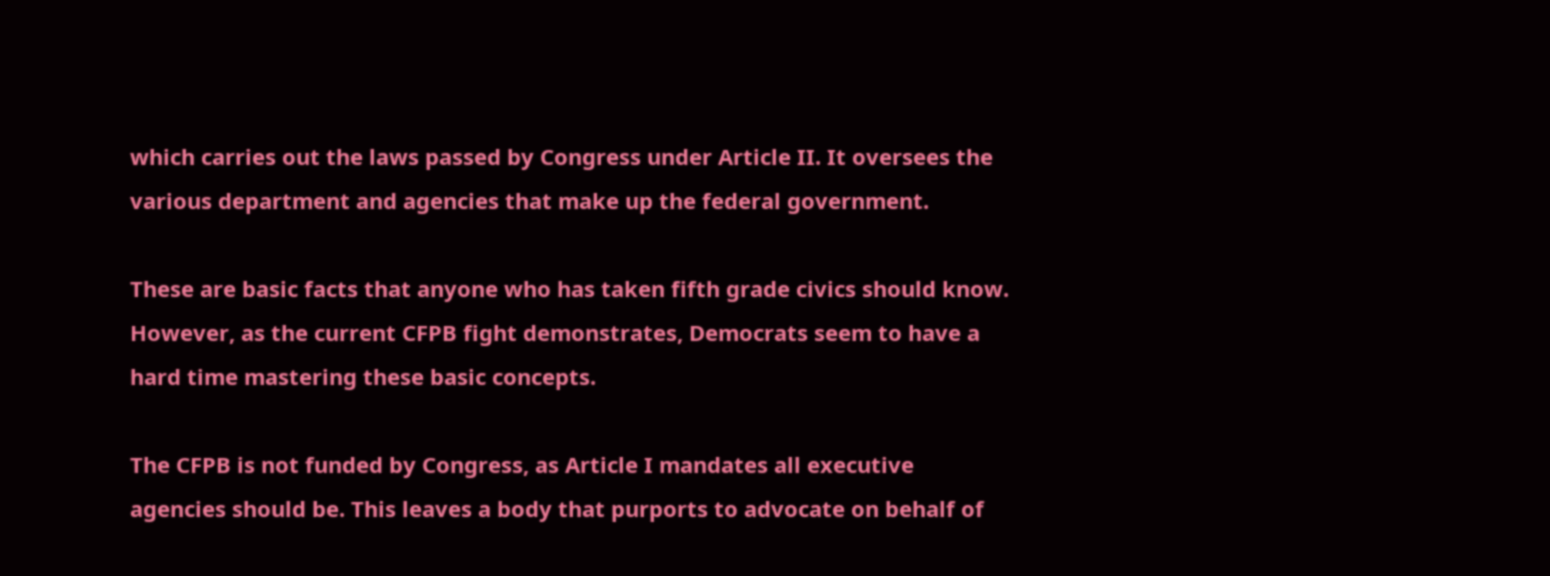which carries out the laws passed by Congress under Article II. It oversees the various department and agencies that make up the federal government.

These are basic facts that anyone who has taken fifth grade civics should know. However, as the current CFPB fight demonstrates, Democrats seem to have a hard time mastering these basic concepts.

The CFPB is not funded by Congress, as Article I mandates all executive agencies should be. This leaves a body that purports to advocate on behalf of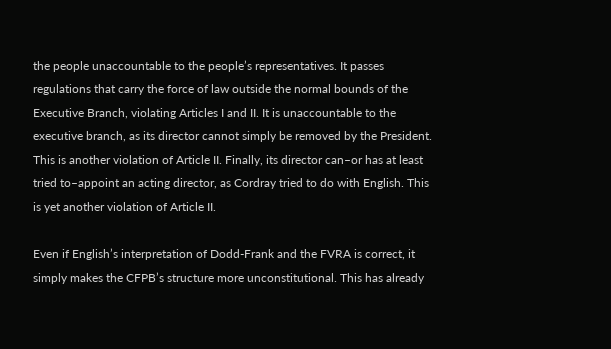the people unaccountable to the people’s representatives. It passes regulations that carry the force of law outside the normal bounds of the Executive Branch, violating Articles I and II. It is unaccountable to the executive branch, as its director cannot simply be removed by the President. This is another violation of Article II. Finally, its director can–or has at least tried to–appoint an acting director, as Cordray tried to do with English. This is yet another violation of Article II.

Even if English’s interpretation of Dodd-Frank and the FVRA is correct, it simply makes the CFPB’s structure more unconstitutional. This has already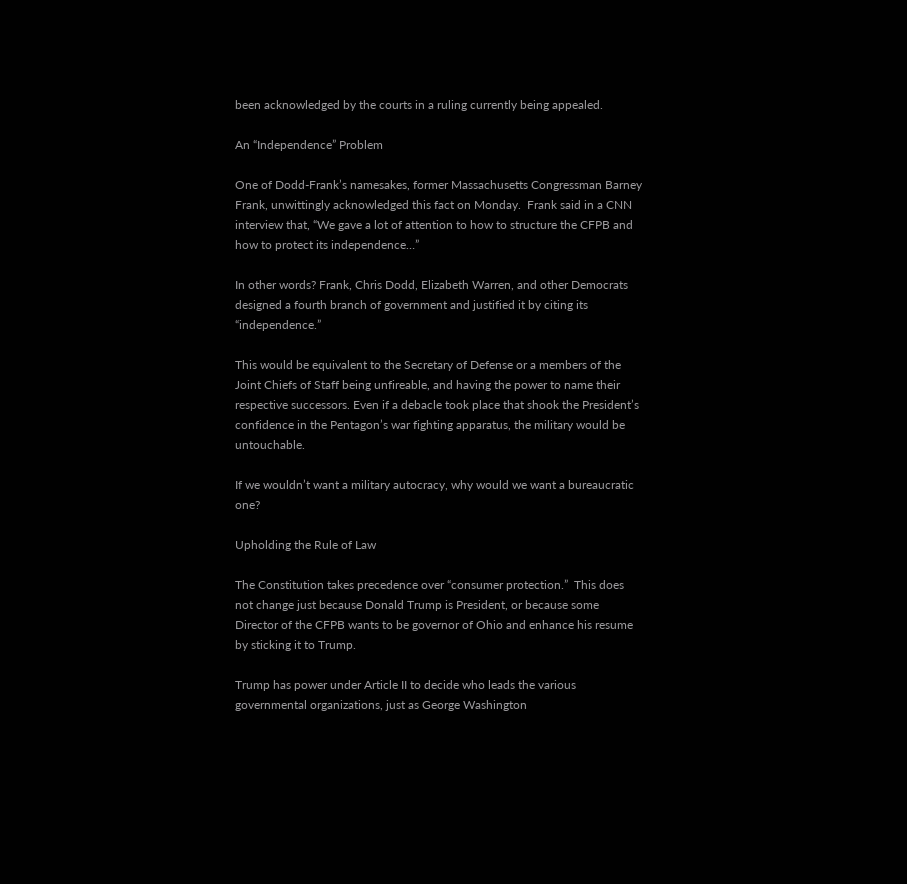been acknowledged by the courts in a ruling currently being appealed.

An “Independence” Problem

One of Dodd-Frank’s namesakes, former Massachusetts Congressman Barney Frank, unwittingly acknowledged this fact on Monday.  Frank said in a CNN interview that, “We gave a lot of attention to how to structure the CFPB and how to protect its independence…”

In other words? Frank, Chris Dodd, Elizabeth Warren, and other Democrats designed a fourth branch of government and justified it by citing its “independence.”

This would be equivalent to the Secretary of Defense or a members of the Joint Chiefs of Staff being unfireable, and having the power to name their respective successors. Even if a debacle took place that shook the President’s confidence in the Pentagon’s war fighting apparatus, the military would be untouchable.

If we wouldn’t want a military autocracy, why would we want a bureaucratic one?

Upholding the Rule of Law

The Constitution takes precedence over “consumer protection.”  This does not change just because Donald Trump is President, or because some Director of the CFPB wants to be governor of Ohio and enhance his resume by sticking it to Trump.

Trump has power under Article II to decide who leads the various governmental organizations, just as George Washington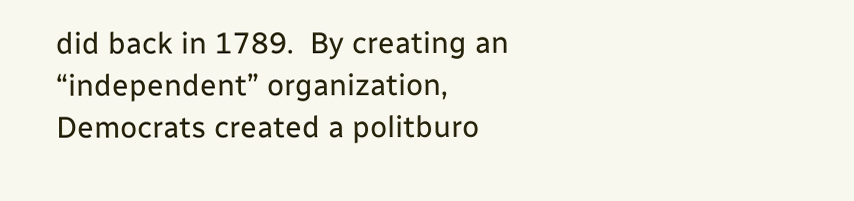did back in 1789.  By creating an “independent” organization, Democrats created a politburo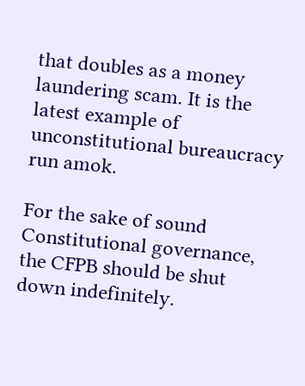that doubles as a money laundering scam. It is the latest example of unconstitutional bureaucracy run amok.

For the sake of sound Constitutional governance, the CFPB should be shut down indefinitely.